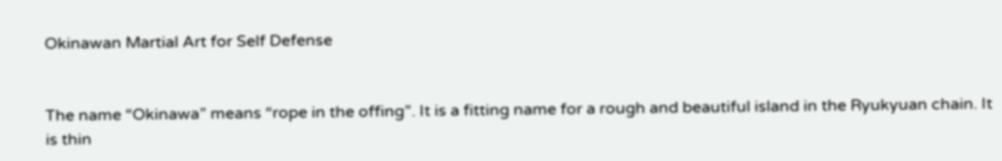Okinawan Martial Art for Self Defense


The name “Okinawa” means “rope in the offing”. It is a fitting name for a rough and beautiful island in the Ryukyuan chain. It is thin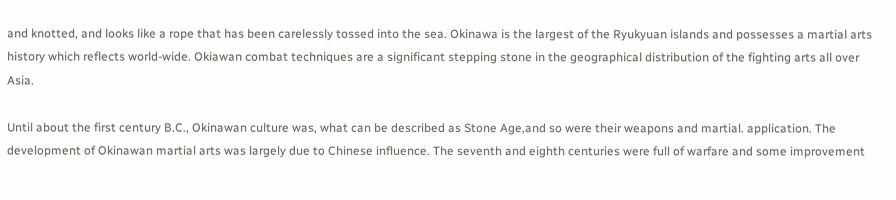and knotted, and looks like a rope that has been carelessly tossed into the sea. Okinawa is the largest of the Ryukyuan islands and possesses a martial arts history which reflects world-wide. Okiawan combat techniques are a significant stepping stone in the geographical distribution of the fighting arts all over Asia.

Until about the first century B.C., Okinawan culture was, what can be described as Stone Age,and so were their weapons and martial. application. The development of Okinawan martial arts was largely due to Chinese influence. The seventh and eighth centuries were full of warfare and some improvement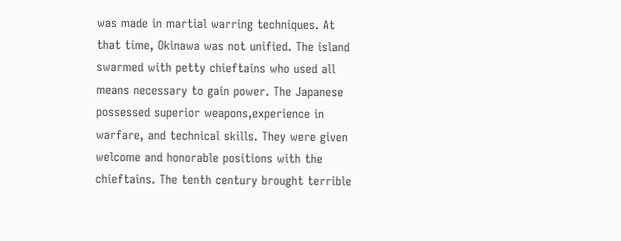was made in martial warring techniques. At that time, Okinawa was not unified. The island swarmed with petty chieftains who used all means necessary to gain power. The Japanese possessed superior weapons,experience in warfare, and technical skills. They were given welcome and honorable positions with the chieftains. The tenth century brought terrible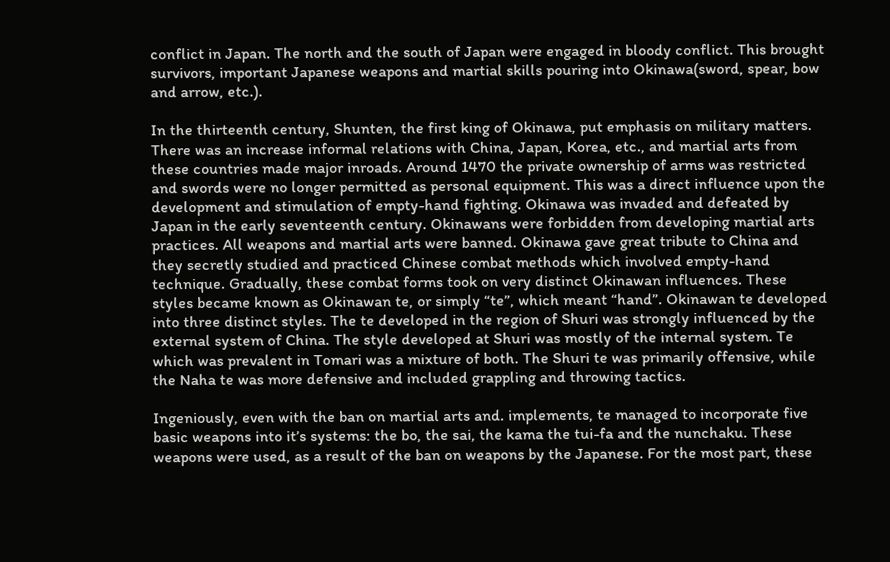conflict in Japan. The north and the south of Japan were engaged in bloody conflict. This brought survivors, important Japanese weapons and martial skills pouring into Okinawa(sword, spear, bow and arrow, etc.).

In the thirteenth century, Shunten, the first king of Okinawa, put emphasis on military matters. There was an increase informal relations with China, Japan, Korea, etc., and martial arts from these countries made major inroads. Around 1470 the private ownership of arms was restricted and swords were no longer permitted as personal equipment. This was a direct influence upon the development and stimulation of empty-hand fighting. Okinawa was invaded and defeated by Japan in the early seventeenth century. Okinawans were forbidden from developing martial arts practices. All weapons and martial arts were banned. Okinawa gave great tribute to China and they secretly studied and practiced Chinese combat methods which involved empty-hand technique. Gradually, these combat forms took on very distinct Okinawan influences. These styles became known as Okinawan te, or simply “te”, which meant “hand”. Okinawan te developed into three distinct styles. The te developed in the region of Shuri was strongly influenced by the external system of China. The style developed at Shuri was mostly of the internal system. Te which was prevalent in Tomari was a mixture of both. The Shuri te was primarily offensive, while the Naha te was more defensive and included grappling and throwing tactics.

Ingeniously, even with the ban on martial arts and. implements, te managed to incorporate five basic weapons into it’s systems: the bo, the sai, the kama the tui-fa and the nunchaku. These weapons were used, as a result of the ban on weapons by the Japanese. For the most part, these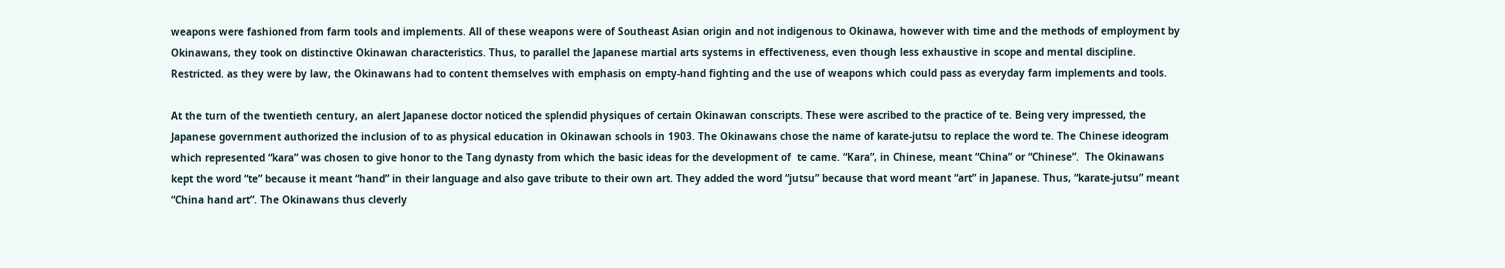weapons were fashioned from farm tools and implements. All of these weapons were of Southeast Asian origin and not indigenous to Okinawa, however with time and the methods of employment by Okinawans, they took on distinctive Okinawan characteristics. Thus, to parallel the Japanese martial arts systems in effectiveness, even though less exhaustive in scope and mental discipline. Restricted. as they were by law, the Okinawans had to content themselves with emphasis on empty-hand fighting and the use of weapons which could pass as everyday farm implements and tools.

At the turn of the twentieth century, an alert Japanese doctor noticed the splendid physiques of certain Okinawan conscripts. These were ascribed to the practice of te. Being very impressed, the Japanese government authorized the inclusion of to as physical education in Okinawan schools in 1903. The Okinawans chose the name of karate-jutsu to replace the word te. The Chinese ideogram which represented “kara” was chosen to give honor to the Tang dynasty from which the basic ideas for the development of  te came. “Kara”, in Chinese, meant “China” or “Chinese”.  The Okinawans kept the word “te” because it meant “hand” in their language and also gave tribute to their own art. They added the word “jutsu” because that word meant “art” in Japanese. Thus, “karate-jutsu” meant “China hand art”. The Okinawans thus cleverly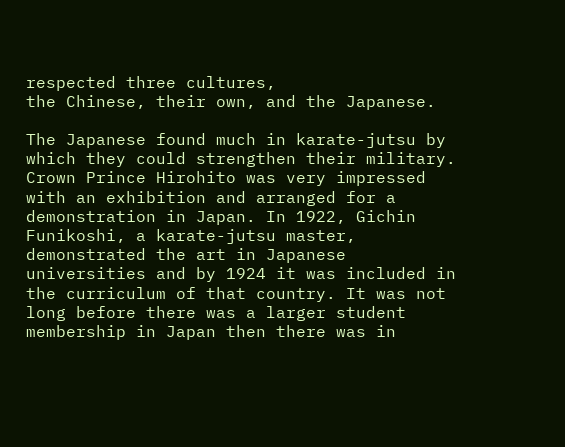respected three cultures,
the Chinese, their own, and the Japanese.

The Japanese found much in karate-jutsu by which they could strengthen their military. Crown Prince Hirohito was very impressed with an exhibition and arranged for a demonstration in Japan. In 1922, Gichin Funikoshi, a karate-jutsu master, demonstrated the art in Japanese universities and by 1924 it was included in the curriculum of that country. It was not long before there was a larger student membership in Japan then there was in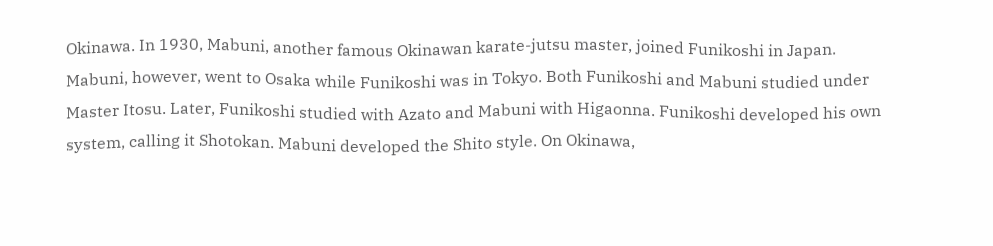Okinawa. In 1930, Mabuni, another famous Okinawan karate-jutsu master, joined Funikoshi in Japan. Mabuni, however, went to Osaka while Funikoshi was in Tokyo. Both Funikoshi and Mabuni studied under Master Itosu. Later, Funikoshi studied with Azato and Mabuni with Higaonna. Funikoshi developed his own system, calling it Shotokan. Mabuni developed the Shito style. On Okinawa,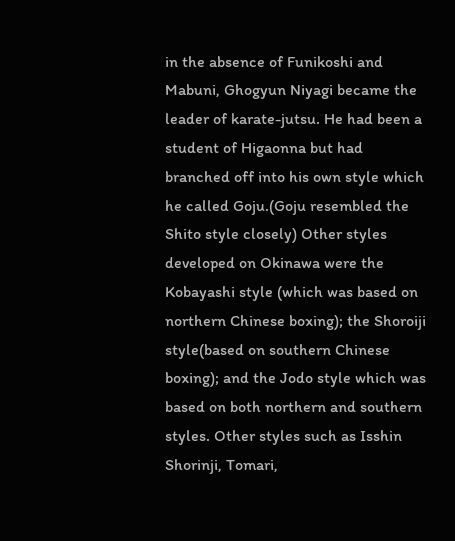in the absence of Funikoshi and Mabuni, Ghogyun Niyagi became the leader of karate-jutsu. He had been a student of Higaonna but had branched off into his own style which he called Goju.(Goju resembled the Shito style closely) Other styles developed on Okinawa were the Kobayashi style (which was based on northern Chinese boxing); the Shoroiji  style(based on southern Chinese boxing); and the Jodo style which was based on both northern and southern styles. Other styles such as Isshin Shorinji, Tomari,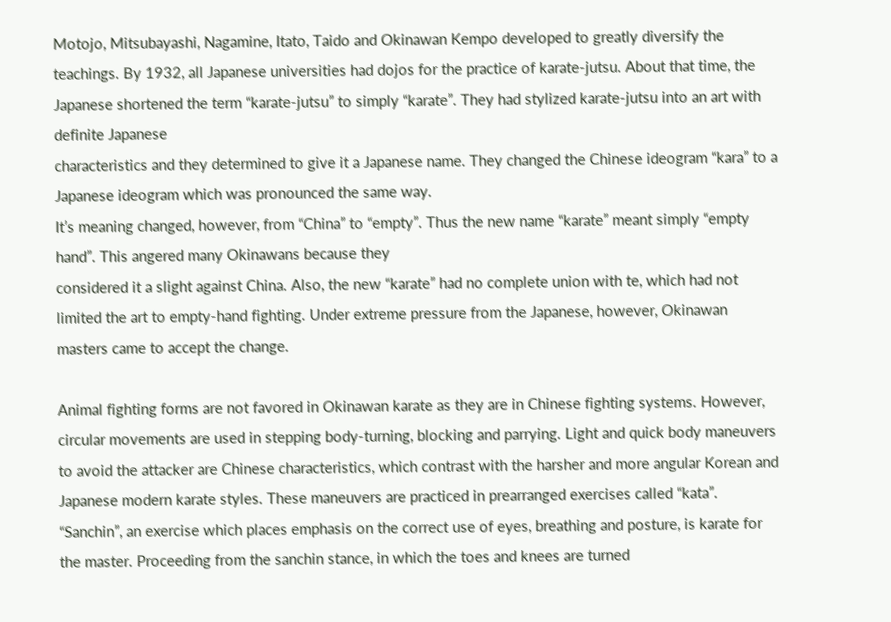Motojo, Mitsubayashi, Nagamine, Itato, Taido and Okinawan Kempo developed to greatly diversify the teachings. By 1932, all Japanese universities had dojos for the practice of karate-jutsu. About that time, the Japanese shortened the term “karate-jutsu” to simply “karate”. They had stylized karate-jutsu into an art with definite Japanese
characteristics and they determined to give it a Japanese name. They changed the Chinese ideogram “kara” to a Japanese ideogram which was pronounced the same way.
It’s meaning changed, however, from “China” to “empty”. Thus the new name “karate” meant simply “empty hand”. This angered many Okinawans because they
considered it a slight against China. Also, the new “karate” had no complete union with te, which had not limited the art to empty-hand fighting. Under extreme pressure from the Japanese, however, Okinawan masters came to accept the change.

Animal fighting forms are not favored in Okinawan karate as they are in Chinese fighting systems. However, circular movements are used in stepping body-turning, blocking and parrying. Light and quick body maneuvers to avoid the attacker are Chinese characteristics, which contrast with the harsher and more angular Korean and Japanese modern karate styles. These maneuvers are practiced in prearranged exercises called “kata”. “Sanchin”, an exercise which places emphasis on the correct use of eyes, breathing and posture, is karate for the master. Proceeding from the sanchin stance, in which the toes and knees are turned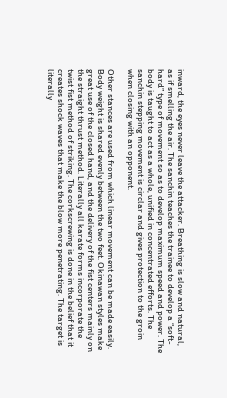inward, the eyes never leave the attacker. Breathing is slow and natural, as if smelling the air. The sanchin teaches the trainee to develop a “soft-hard” type of movement so as to develop maximum speed and power. The body is taught to act as a whole, unified in concentrated efforts. The sanchin stepping movement is circlar and gives protection to the groin when closing with an opponent.

Other stances are used from which linear movement can be made easily. Body weight is shared evenly between the two feet. Okinawan styles make great use of the closed hand, and the delivery of the fist centers mainly on the straight thrust method. Literally all karate forms incorporate the twist fist method of striking. The corkscrewing is done in the belief that it creates shock waves that make the blow more penetrating. The target is literally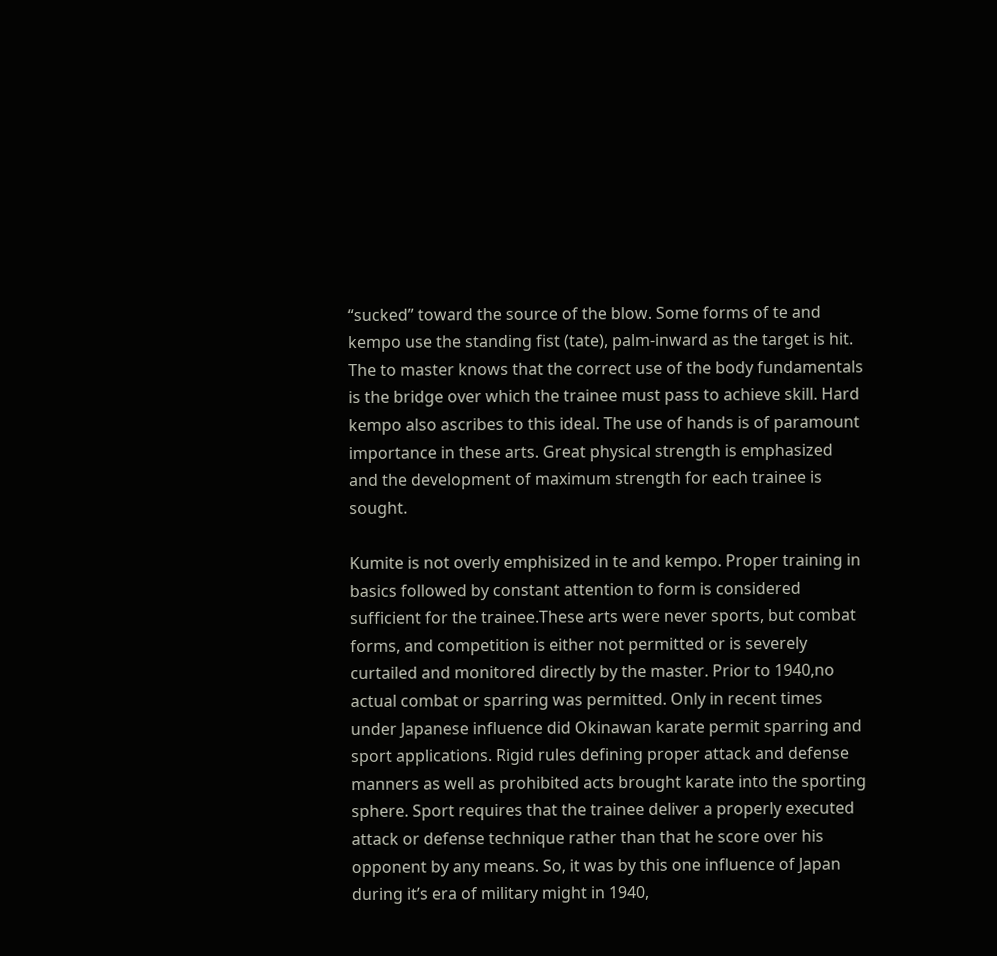“sucked” toward the source of the blow. Some forms of te and kempo use the standing fist (tate), palm-inward as the target is hit. The to master knows that the correct use of the body fundamentals is the bridge over which the trainee must pass to achieve skill. Hard kempo also ascribes to this ideal. The use of hands is of paramount importance in these arts. Great physical strength is emphasized and the development of maximum strength for each trainee is sought.

Kumite is not overly emphisized in te and kempo. Proper training in basics followed by constant attention to form is considered sufficient for the trainee.These arts were never sports, but combat forms, and competition is either not permitted or is severely curtailed and monitored directly by the master. Prior to 1940,no actual combat or sparring was permitted. Only in recent times under Japanese influence did Okinawan karate permit sparring and sport applications. Rigid rules defining proper attack and defense manners as well as prohibited acts brought karate into the sporting sphere. Sport requires that the trainee deliver a properly executed attack or defense technique rather than that he score over his opponent by any means. So, it was by this one influence of Japan during it’s era of military might in 1940,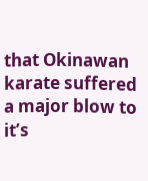that Okinawan karate suffered a major blow to it’s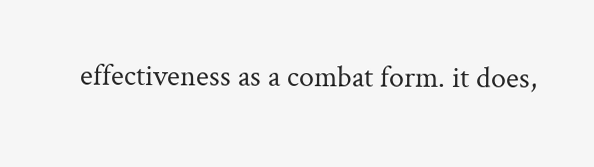effectiveness as a combat form. it does,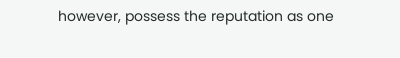however, possess the reputation as one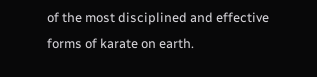of the most disciplined and effective forms of karate on earth.